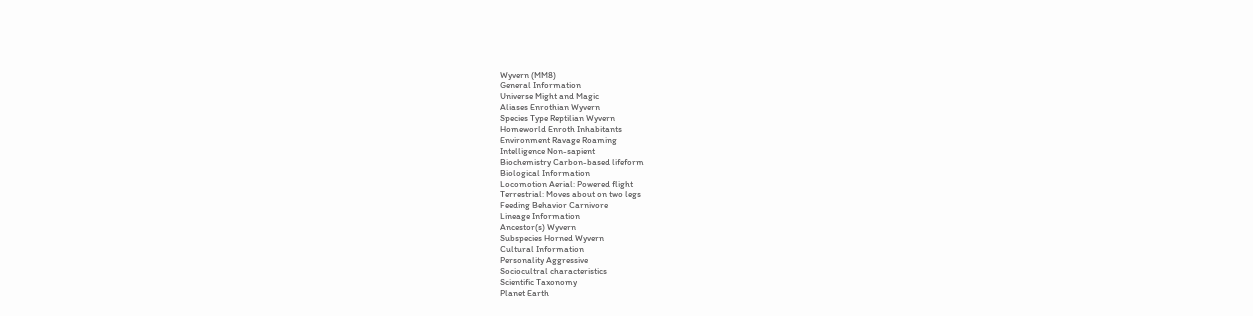Wyvern (MM8)
General Information
Universe Might and Magic
Aliases Enrothian Wyvern
Species Type Reptilian Wyvern
Homeworld Enroth Inhabitants
Environment Ravage Roaming
Intelligence Non-sapient
Biochemistry Carbon-based lifeform
Biological Information
Locomotion Aerial: Powered flight
Terrestrial: Moves about on two legs
Feeding Behavior Carnivore
Lineage Information
Ancestor(s) Wyvern
Subspecies Horned Wyvern
Cultural Information
Personality Aggressive
Sociocultral characteristics
Scientific Taxonomy
Planet Earth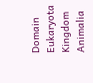Domain Eukaryota
Kingdom Animalia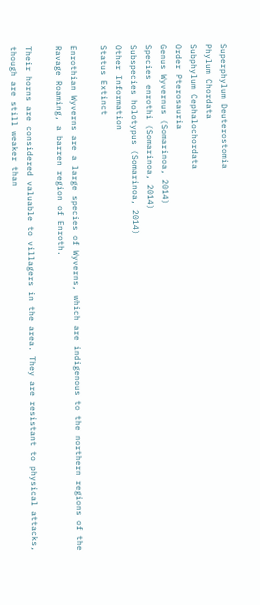Superphylum Deuterostomia
Phylum Chordata
Subphylum Cephalochordata
Order Pterosauria
Genus Wyvernus (Somarinoa, 2014)
Species enrothi (Somarinoa, 2014)
Subspecies holotypus (Somarinoa, 2014)
Other Information
Status Extinct

Enrothian Wyverns are a large species of Wyverns, which are indigenous to the northern regions of the Ravage Roaming, a barren region of Enroth.

Their horns are considered valuable to villagers in the area. They are resistant to physical attacks, though are still weaker than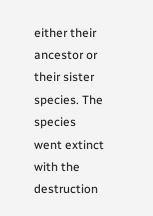either their ancestor or their sister species. The species went extinct with the destruction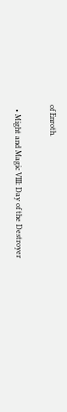of Enroth.


  • Might and Magic VIII: Day of the Destroyer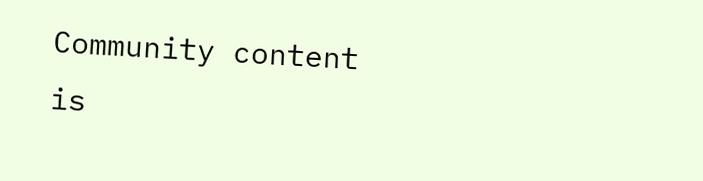Community content is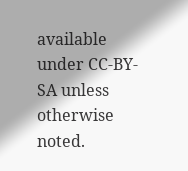available under CC-BY-SA unless otherwise noted.